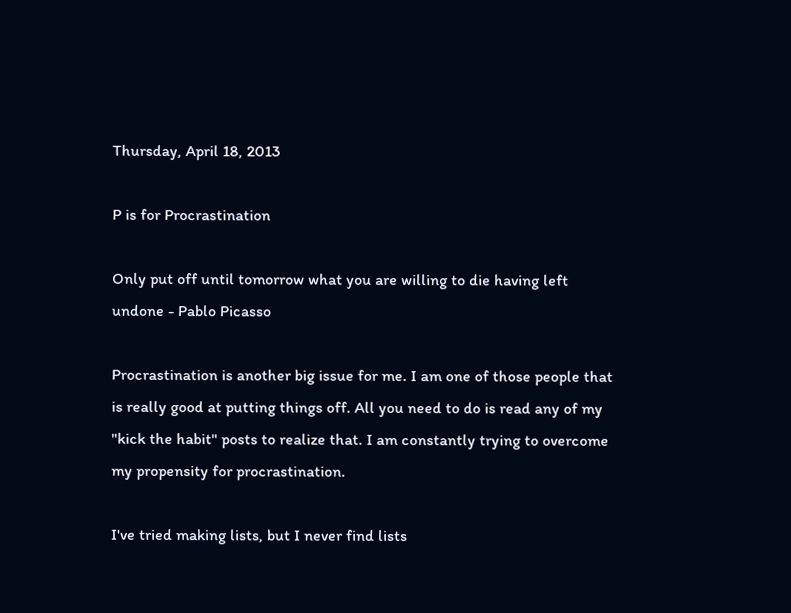Thursday, April 18, 2013

P is for Procrastination

Only put off until tomorrow what you are willing to die having left undone - Pablo Picasso

Procrastination is another big issue for me. I am one of those people that is really good at putting things off. All you need to do is read any of my "kick the habit" posts to realize that. I am constantly trying to overcome my propensity for procrastination.

I've tried making lists, but I never find lists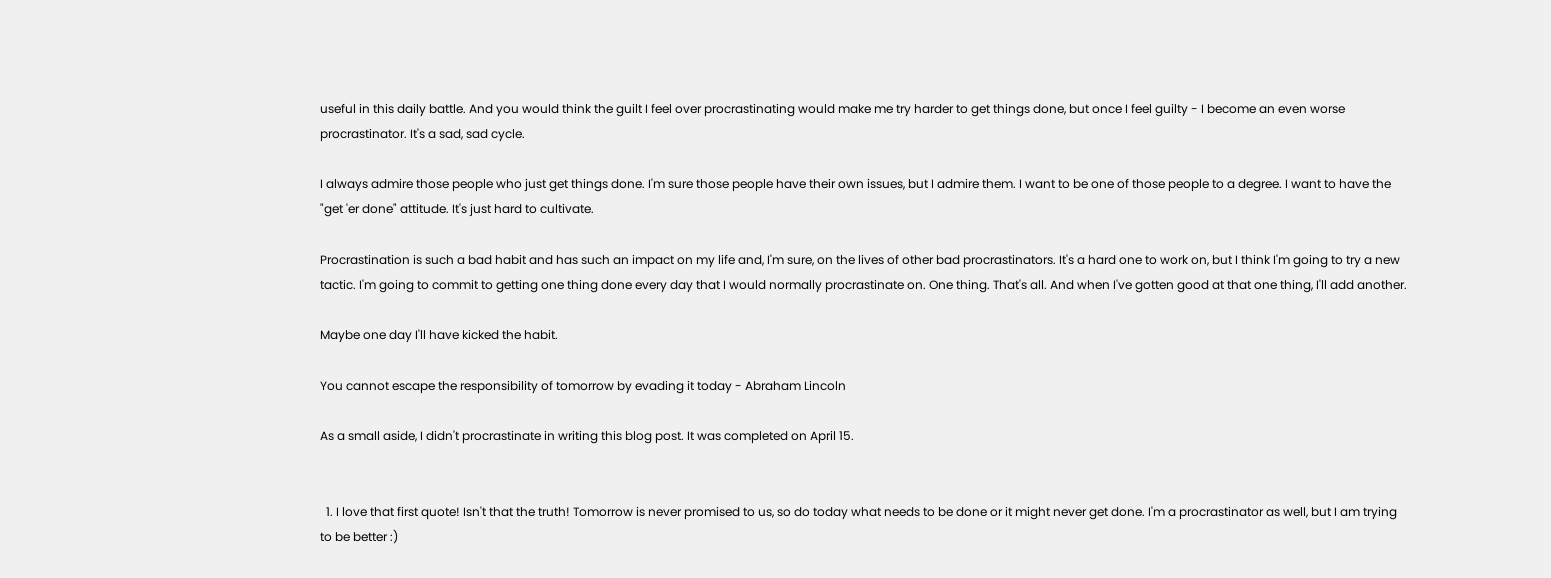useful in this daily battle. And you would think the guilt I feel over procrastinating would make me try harder to get things done, but once I feel guilty - I become an even worse procrastinator. It's a sad, sad cycle.

I always admire those people who just get things done. I'm sure those people have their own issues, but I admire them. I want to be one of those people to a degree. I want to have the "get 'er done" attitude. It's just hard to cultivate.

Procrastination is such a bad habit and has such an impact on my life and, I'm sure, on the lives of other bad procrastinators. It's a hard one to work on, but I think I'm going to try a new tactic. I'm going to commit to getting one thing done every day that I would normally procrastinate on. One thing. That's all. And when I've gotten good at that one thing, I'll add another.

Maybe one day I'll have kicked the habit.

You cannot escape the responsibility of tomorrow by evading it today - Abraham Lincoln

As a small aside, I didn't procrastinate in writing this blog post. It was completed on April 15.


  1. I love that first quote! Isn't that the truth! Tomorrow is never promised to us, so do today what needs to be done or it might never get done. I'm a procrastinator as well, but I am trying to be better :)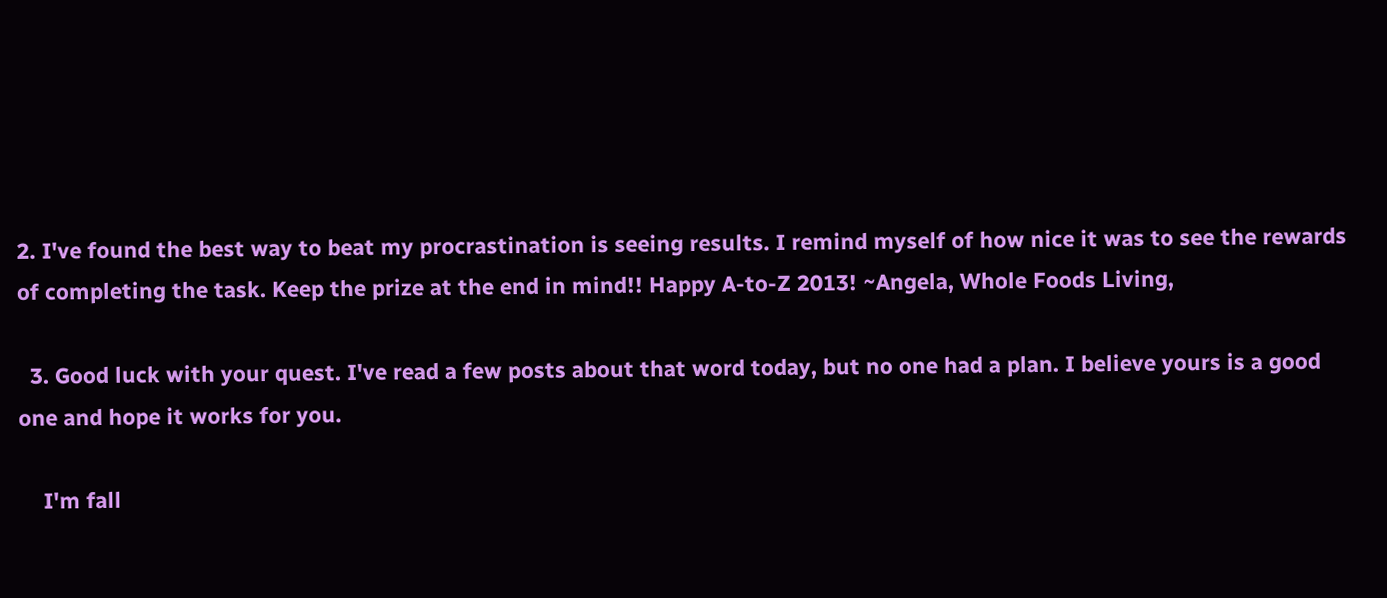2. I've found the best way to beat my procrastination is seeing results. I remind myself of how nice it was to see the rewards of completing the task. Keep the prize at the end in mind!! Happy A-to-Z 2013! ~Angela, Whole Foods Living,

  3. Good luck with your quest. I've read a few posts about that word today, but no one had a plan. I believe yours is a good one and hope it works for you.

    I'm fall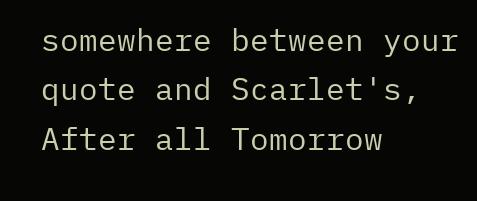somewhere between your quote and Scarlet's, After all Tomorrow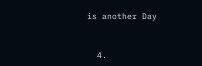is another Day


  4.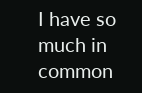I have so much in common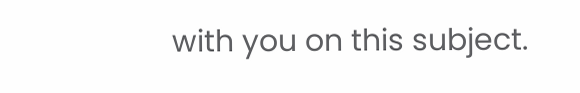with you on this subject.